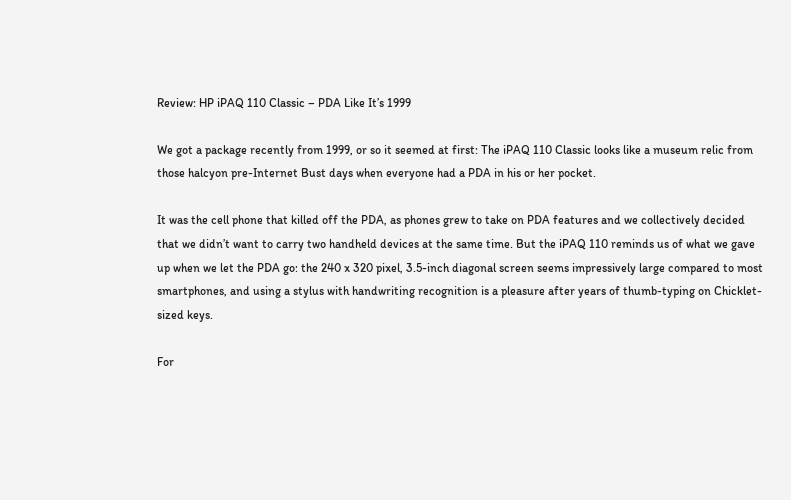Review: HP iPAQ 110 Classic – PDA Like It’s 1999

We got a package recently from 1999, or so it seemed at first: The iPAQ 110 Classic looks like a museum relic from those halcyon pre-Internet Bust days when everyone had a PDA in his or her pocket.

It was the cell phone that killed off the PDA, as phones grew to take on PDA features and we collectively decided that we didn’t want to carry two handheld devices at the same time. But the iPAQ 110 reminds us of what we gave up when we let the PDA go: the 240 x 320 pixel, 3.5-inch diagonal screen seems impressively large compared to most smartphones, and using a stylus with handwriting recognition is a pleasure after years of thumb-typing on Chicklet-sized keys.

For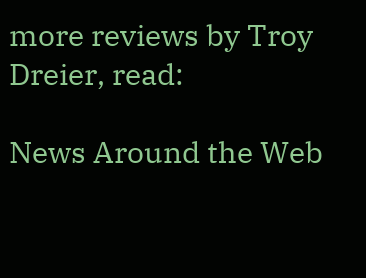more reviews by Troy Dreier, read:

News Around the Web